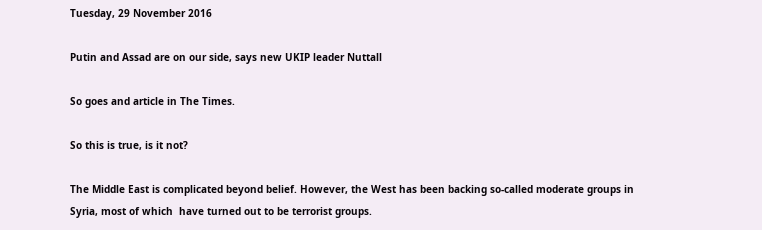Tuesday, 29 November 2016

Putin and Assad are on our side, says new UKIP leader Nuttall

So goes and article in The Times.

So this is true, is it not?

The Middle East is complicated beyond belief. However, the West has been backing so-called moderate groups in Syria, most of which  have turned out to be terrorist groups.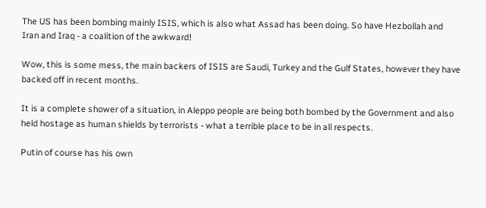The US has been bombing mainly ISIS, which is also what Assad has been doing. So have Hezbollah and Iran and Iraq - a coalition of the awkward!

Wow, this is some mess, the main backers of ISIS are Saudi, Turkey and the Gulf States, however they have backed off in recent months.

It is a complete shower of a situation, in Aleppo people are being both bombed by the Government and also held hostage as human shields by terrorists - what a terrible place to be in all respects.

Putin of course has his own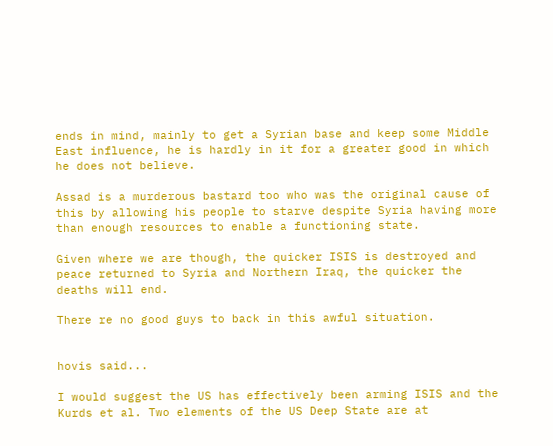ends in mind, mainly to get a Syrian base and keep some Middle East influence, he is hardly in it for a greater good in which he does not believe.

Assad is a murderous bastard too who was the original cause of this by allowing his people to starve despite Syria having more than enough resources to enable a functioning state.

Given where we are though, the quicker ISIS is destroyed and peace returned to Syria and Northern Iraq, the quicker the deaths will end.

There re no good guys to back in this awful situation.


hovis said...

I would suggest the US has effectively been arming ISIS and the Kurds et al. Two elements of the US Deep State are at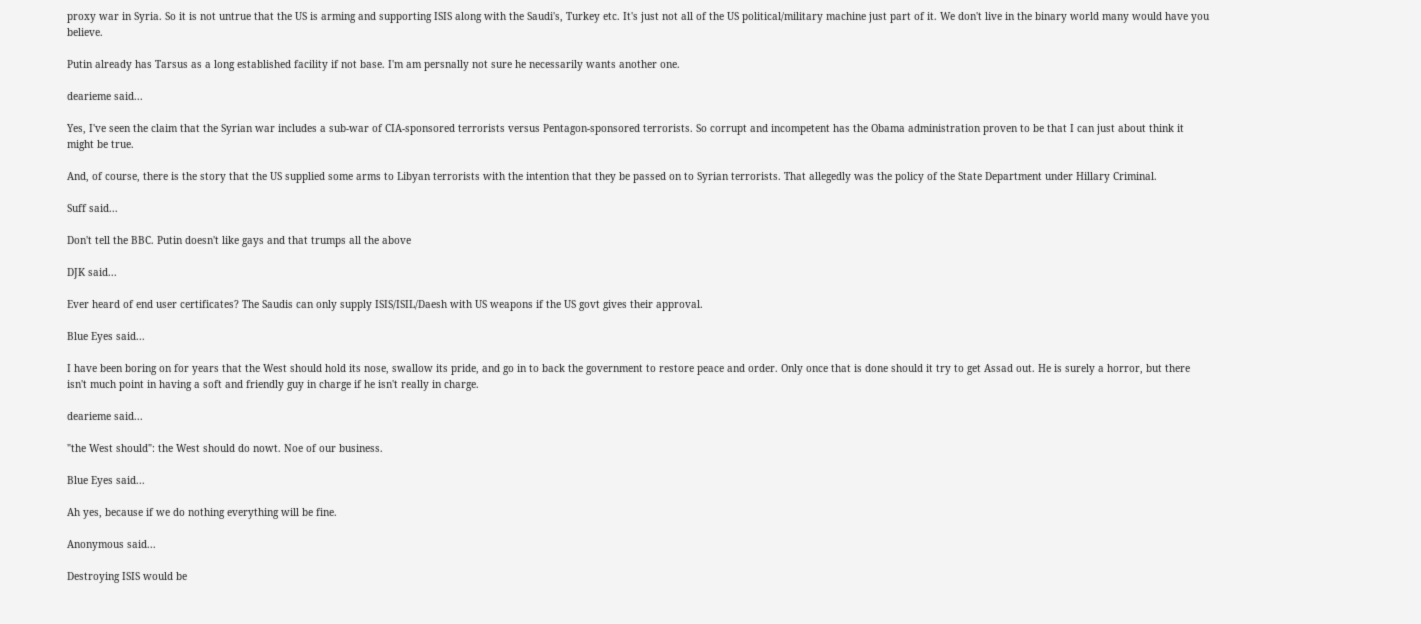proxy war in Syria. So it is not untrue that the US is arming and supporting ISIS along with the Saudi's, Turkey etc. It's just not all of the US political/military machine just part of it. We don't live in the binary world many would have you believe.

Putin already has Tarsus as a long established facility if not base. I'm am persnally not sure he necessarily wants another one.

dearieme said...

Yes, I've seen the claim that the Syrian war includes a sub-war of CIA-sponsored terrorists versus Pentagon-sponsored terrorists. So corrupt and incompetent has the Obama administration proven to be that I can just about think it might be true.

And, of course, there is the story that the US supplied some arms to Libyan terrorists with the intention that they be passed on to Syrian terrorists. That allegedly was the policy of the State Department under Hillary Criminal.

Suff said...

Don't tell the BBC. Putin doesn't like gays and that trumps all the above

DJK said...

Ever heard of end user certificates? The Saudis can only supply ISIS/ISIL/Daesh with US weapons if the US govt gives their approval.

Blue Eyes said...

I have been boring on for years that the West should hold its nose, swallow its pride, and go in to back the government to restore peace and order. Only once that is done should it try to get Assad out. He is surely a horror, but there isn't much point in having a soft and friendly guy in charge if he isn't really in charge.

dearieme said...

"the West should": the West should do nowt. Noe of our business.

Blue Eyes said...

Ah yes, because if we do nothing everything will be fine.

Anonymous said...

Destroying ISIS would be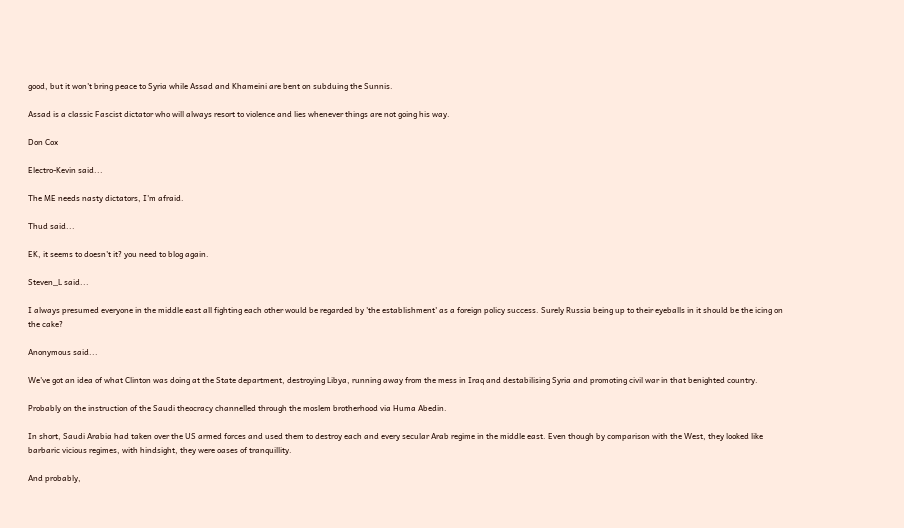good, but it won't bring peace to Syria while Assad and Khameini are bent on subduing the Sunnis.

Assad is a classic Fascist dictator who will always resort to violence and lies whenever things are not going his way.

Don Cox

Electro-Kevin said...

The ME needs nasty dictators, I'm afraid.

Thud said...

EK, it seems to doesn't it? you need to blog again.

Steven_L said...

I always presumed everyone in the middle east all fighting each other would be regarded by 'the establishment' as a foreign policy success. Surely Russia being up to their eyeballs in it should be the icing on the cake?

Anonymous said...

We've got an idea of what Clinton was doing at the State department, destroying Libya, running away from the mess in Iraq and destabilising Syria and promoting civil war in that benighted country.

Probably on the instruction of the Saudi theocracy channelled through the moslem brotherhood via Huma Abedin.

In short, Saudi Arabia had taken over the US armed forces and used them to destroy each and every secular Arab regime in the middle east. Even though by comparison with the West, they looked like barbaric vicious regimes, with hindsight, they were oases of tranquillity.

And probably,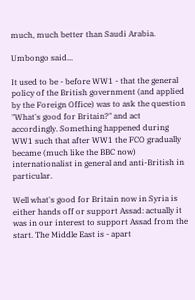much, much better than Saudi Arabia.

Umbongo said...

It used to be - before WW1 - that the general policy of the British government (and applied by the Foreign Office) was to ask the question "What's good for Britain?" and act accordingly. Something happened during WW1 such that after WW1 the FCO gradually became (much like the BBC now) internationalist in general and anti-British in particular.

Well what's good for Britain now in Syria is either hands off or support Assad: actually it was in our interest to support Assad from the start. The Middle East is - apart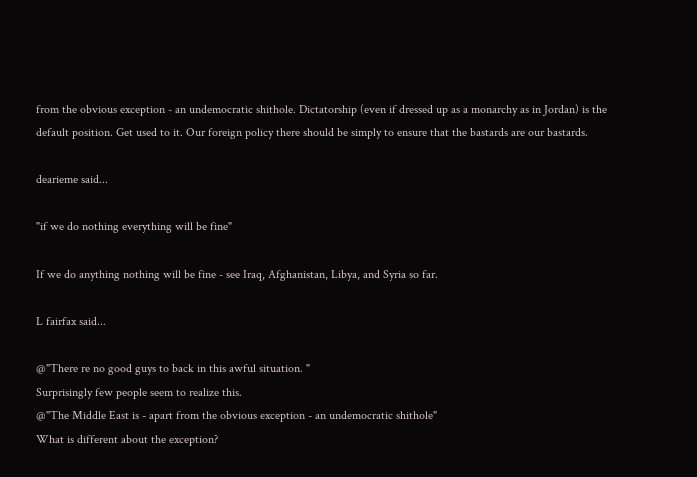from the obvious exception - an undemocratic shithole. Dictatorship (even if dressed up as a monarchy as in Jordan) is the default position. Get used to it. Our foreign policy there should be simply to ensure that the bastards are our bastards.

dearieme said...

"if we do nothing everything will be fine"

If we do anything nothing will be fine - see Iraq, Afghanistan, Libya, and Syria so far.

L fairfax said...

@"There re no good guys to back in this awful situation. "
Surprisingly few people seem to realize this.
@"The Middle East is - apart from the obvious exception - an undemocratic shithole"
What is different about the exception?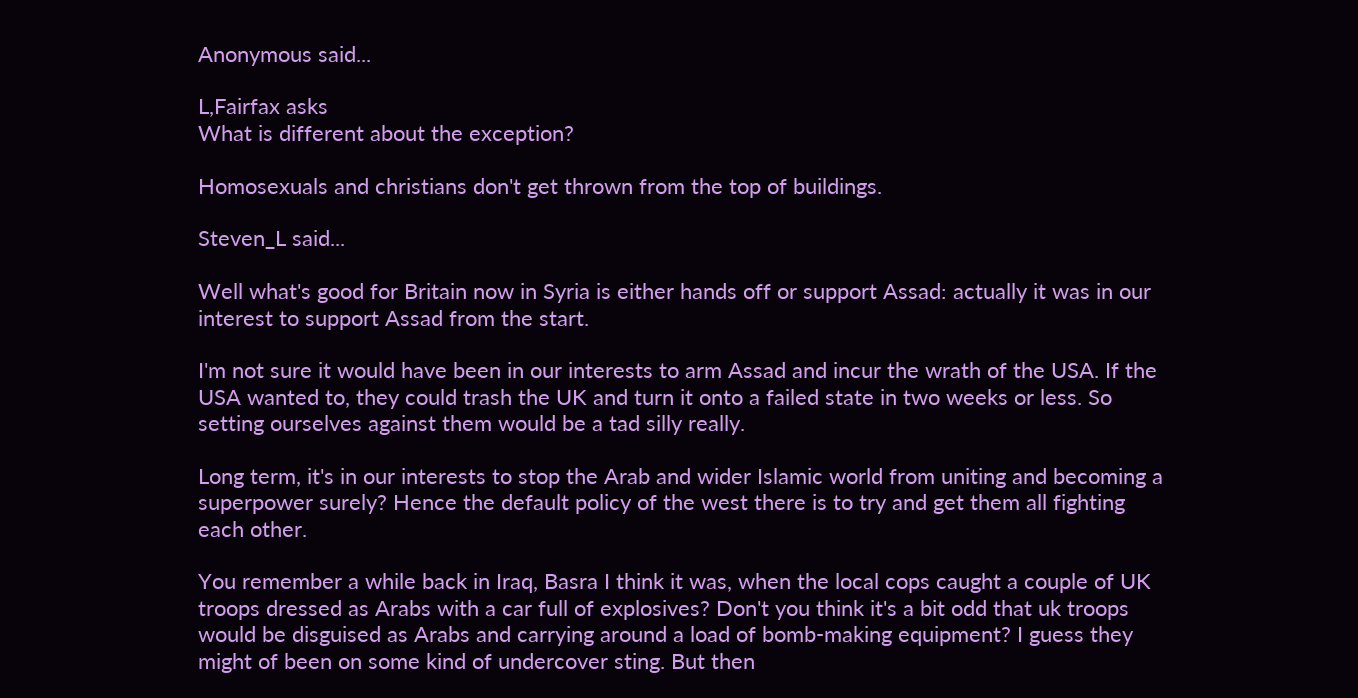Anonymous said...

L,Fairfax asks
What is different about the exception?

Homosexuals and christians don't get thrown from the top of buildings.

Steven_L said...

Well what's good for Britain now in Syria is either hands off or support Assad: actually it was in our interest to support Assad from the start.

I'm not sure it would have been in our interests to arm Assad and incur the wrath of the USA. If the USA wanted to, they could trash the UK and turn it onto a failed state in two weeks or less. So setting ourselves against them would be a tad silly really.

Long term, it's in our interests to stop the Arab and wider Islamic world from uniting and becoming a superpower surely? Hence the default policy of the west there is to try and get them all fighting each other.

You remember a while back in Iraq, Basra I think it was, when the local cops caught a couple of UK troops dressed as Arabs with a car full of explosives? Don't you think it's a bit odd that uk troops would be disguised as Arabs and carrying around a load of bomb-making equipment? I guess they might of been on some kind of undercover sting. But then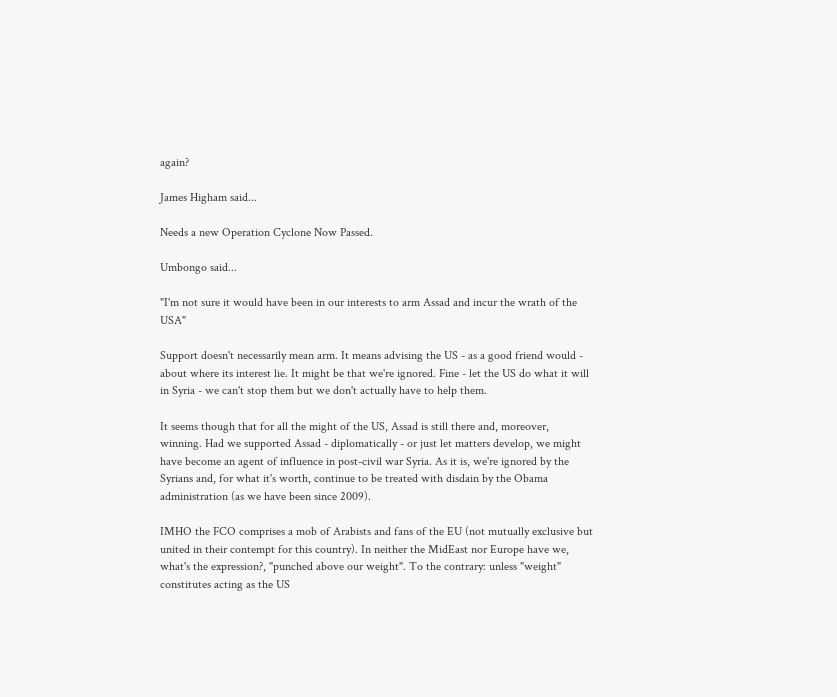again?

James Higham said...

Needs a new Operation Cyclone Now Passed.

Umbongo said...

"I'm not sure it would have been in our interests to arm Assad and incur the wrath of the USA"

Support doesn't necessarily mean arm. It means advising the US - as a good friend would - about where its interest lie. It might be that we're ignored. Fine - let the US do what it will in Syria - we can't stop them but we don't actually have to help them.

It seems though that for all the might of the US, Assad is still there and, moreover, winning. Had we supported Assad - diplomatically - or just let matters develop, we might have become an agent of influence in post-civil war Syria. As it is, we're ignored by the Syrians and, for what it's worth, continue to be treated with disdain by the Obama administration (as we have been since 2009).

IMHO the FCO comprises a mob of Arabists and fans of the EU (not mutually exclusive but united in their contempt for this country). In neither the MidEast nor Europe have we, what's the expression?, "punched above our weight". To the contrary: unless "weight" constitutes acting as the US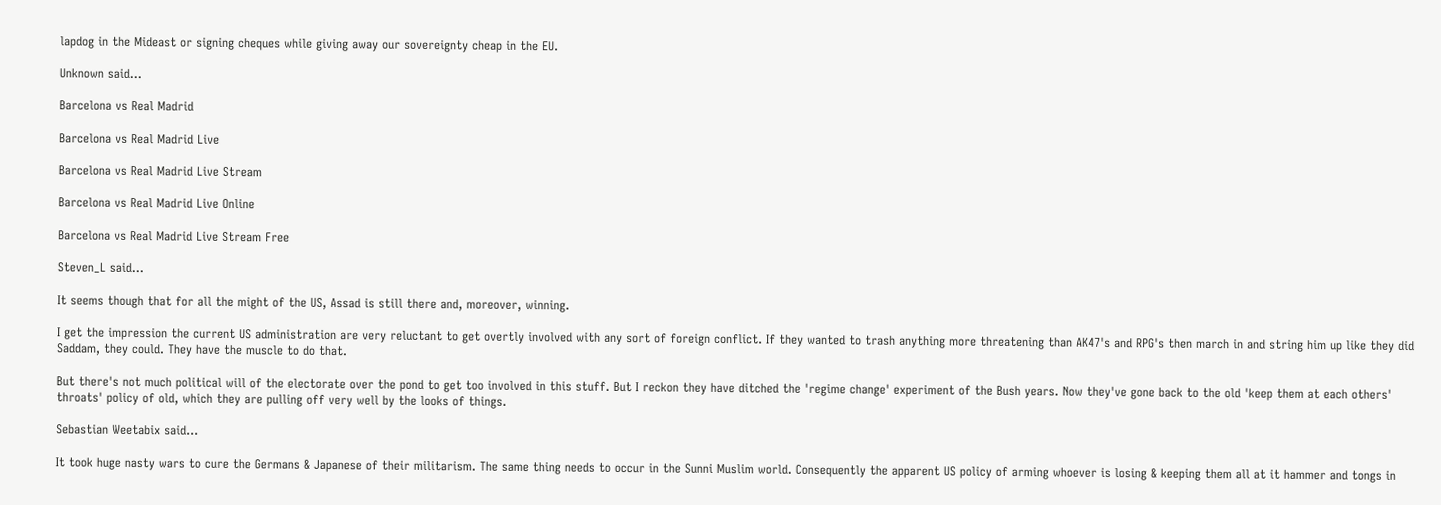lapdog in the Mideast or signing cheques while giving away our sovereignty cheap in the EU.

Unknown said...

Barcelona vs Real Madrid

Barcelona vs Real Madrid Live

Barcelona vs Real Madrid Live Stream

Barcelona vs Real Madrid Live Online

Barcelona vs Real Madrid Live Stream Free

Steven_L said...

It seems though that for all the might of the US, Assad is still there and, moreover, winning.

I get the impression the current US administration are very reluctant to get overtly involved with any sort of foreign conflict. If they wanted to trash anything more threatening than AK47's and RPG's then march in and string him up like they did Saddam, they could. They have the muscle to do that.

But there's not much political will of the electorate over the pond to get too involved in this stuff. But I reckon they have ditched the 'regime change' experiment of the Bush years. Now they've gone back to the old 'keep them at each others' throats' policy of old, which they are pulling off very well by the looks of things.

Sebastian Weetabix said...

It took huge nasty wars to cure the Germans & Japanese of their militarism. The same thing needs to occur in the Sunni Muslim world. Consequently the apparent US policy of arming whoever is losing & keeping them all at it hammer and tongs in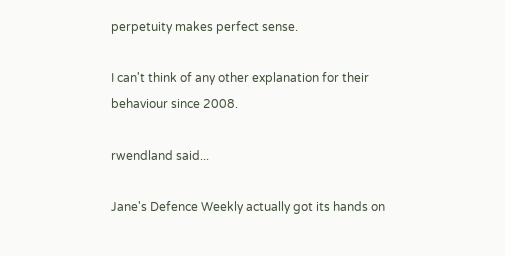perpetuity makes perfect sense.

I can't think of any other explanation for their behaviour since 2008.

rwendland said...

Jane's Defence Weekly actually got its hands on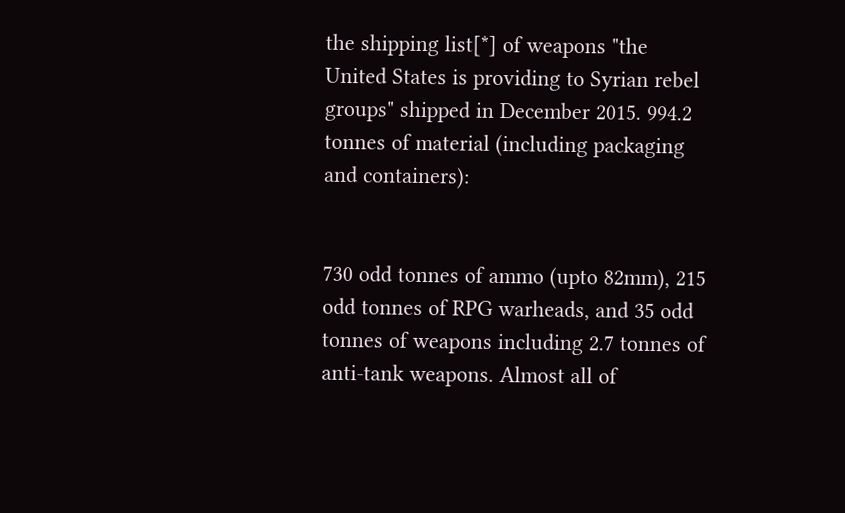the shipping list[*] of weapons "the United States is providing to Syrian rebel groups" shipped in December 2015. 994.2 tonnes of material (including packaging and containers):


730 odd tonnes of ammo (upto 82mm), 215 odd tonnes of RPG warheads, and 35 odd tonnes of weapons including 2.7 tonnes of anti-tank weapons. Almost all of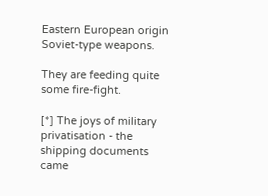Eastern European origin Soviet-type weapons.

They are feeding quite some fire-fight.

[*] The joys of military privatisation - the shipping documents came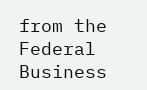from the Federal Business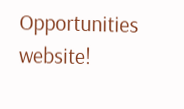Opportunities website!